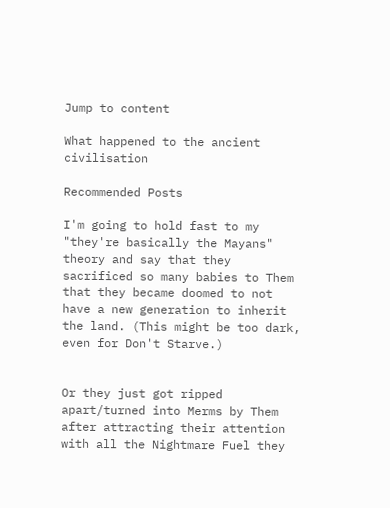Jump to content

What happened to the ancient civilisation

Recommended Posts

I'm going to hold fast to my "they're basically the Mayans" theory and say that they sacrificed so many babies to Them that they became doomed to not have a new generation to inherit the land. (This might be too dark, even for Don't Starve.)


Or they just got ripped apart/turned into Merms by Them after attracting their attention with all the Nightmare Fuel they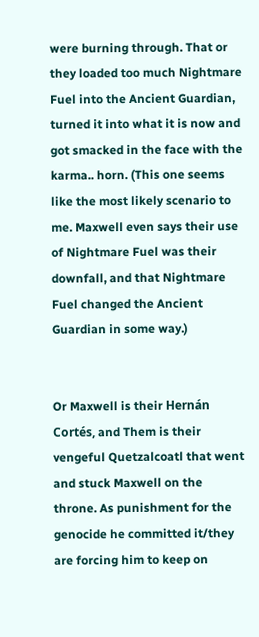were burning through. That or they loaded too much Nightmare Fuel into the Ancient Guardian, turned it into what it is now and got smacked in the face with the karma.. horn. (This one seems like the most likely scenario to me. Maxwell even says their use of Nightmare Fuel was their downfall, and that Nightmare Fuel changed the Ancient Guardian in some way.)


Or Maxwell is their Hernán Cortés, and Them is their vengeful Quetzalcoatl that went and stuck Maxwell on the throne. As punishment for the genocide he committed it/they are forcing him to keep on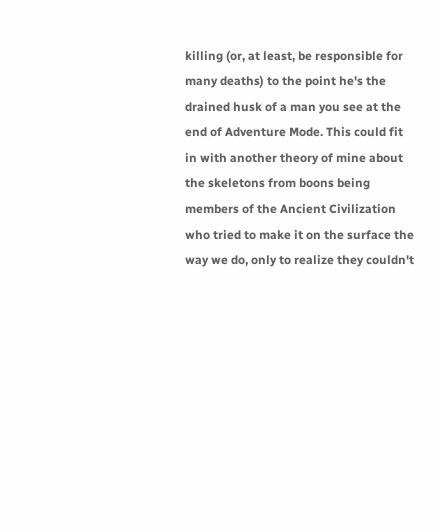killing (or, at least, be responsible for many deaths) to the point he's the drained husk of a man you see at the end of Adventure Mode. This could fit in with another theory of mine about the skeletons from boons being members of the Ancient Civilization who tried to make it on the surface the way we do, only to realize they couldn't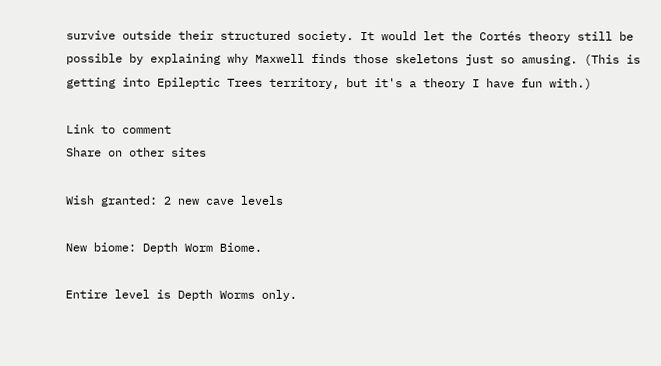survive outside their structured society. It would let the Cortés theory still be possible by explaining why Maxwell finds those skeletons just so amusing. (This is getting into Epileptic Trees territory, but it's a theory I have fun with.)

Link to comment
Share on other sites

Wish granted: 2 new cave levels

New biome: Depth Worm Biome.

Entire level is Depth Worms only.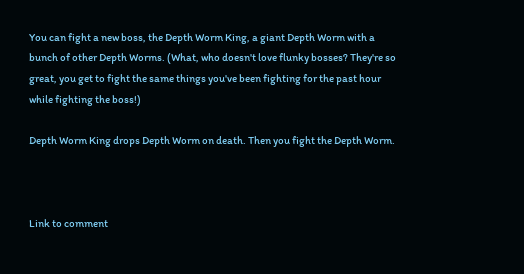You can fight a new boss, the Depth Worm King, a giant Depth Worm with a bunch of other Depth Worms. (What, who doesn't love flunky bosses? They're so great, you get to fight the same things you've been fighting for the past hour while fighting the boss!)

Depth Worm King drops Depth Worm on death. Then you fight the Depth Worm.



Link to comment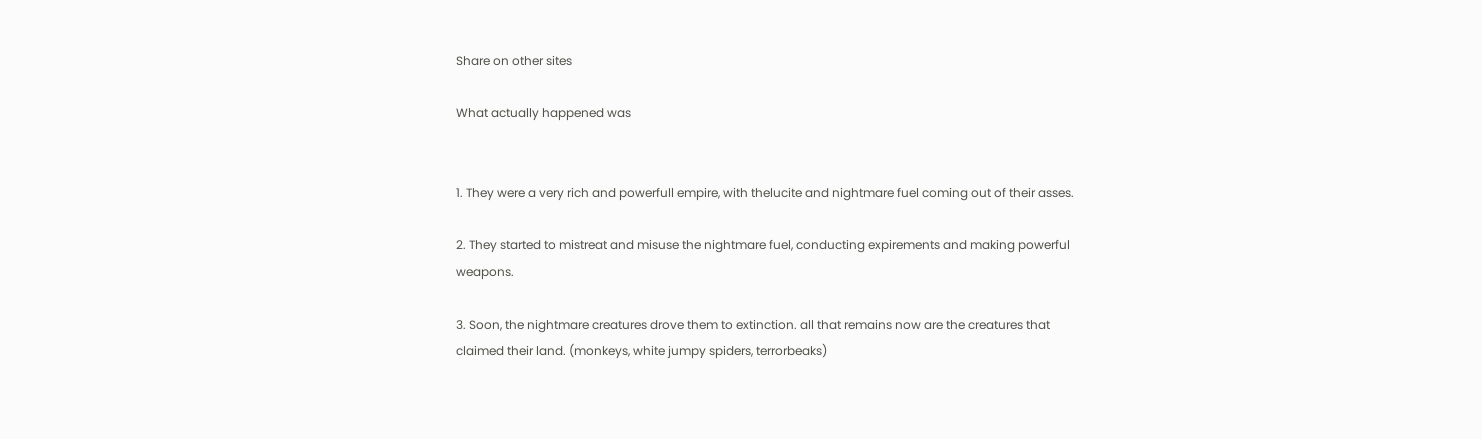Share on other sites

What actually happened was


1. They were a very rich and powerfull empire, with thelucite and nightmare fuel coming out of their asses.

2. They started to mistreat and misuse the nightmare fuel, conducting expirements and making powerful weapons.

3. Soon, the nightmare creatures drove them to extinction. all that remains now are the creatures that claimed their land. (monkeys, white jumpy spiders, terrorbeaks)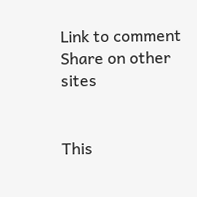Link to comment
Share on other sites


This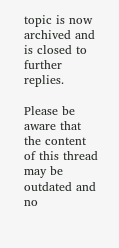topic is now archived and is closed to further replies.

Please be aware that the content of this thread may be outdated and no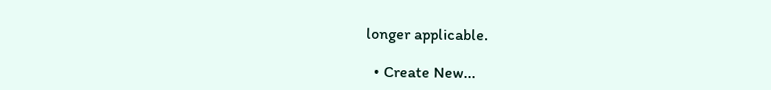longer applicable.

  • Create New...